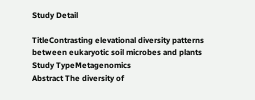Study Detail

TitleContrasting elevational diversity patterns between eukaryotic soil microbes and plants
Study TypeMetagenomics
Abstract The diversity of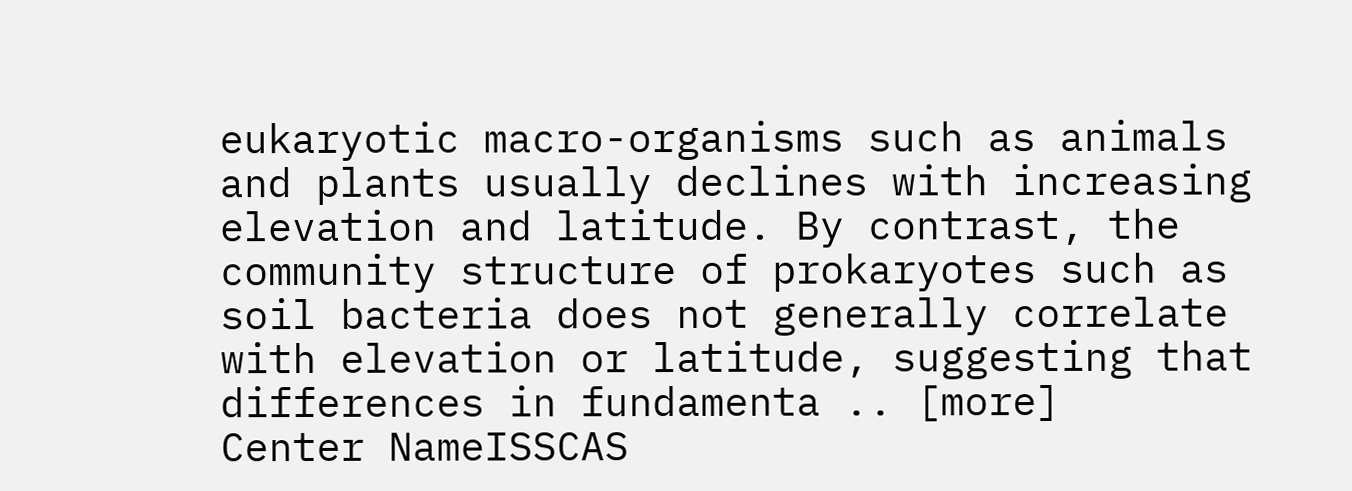eukaryotic macro-organisms such as animals and plants usually declines with increasing elevation and latitude. By contrast, the community structure of prokaryotes such as soil bacteria does not generally correlate with elevation or latitude, suggesting that differences in fundamenta .. [more]
Center NameISSCAS